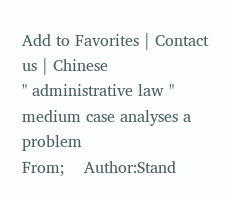Add to Favorites | Contact us | Chinese
" administrative law " medium case analyses a problem
From;    Author:Stand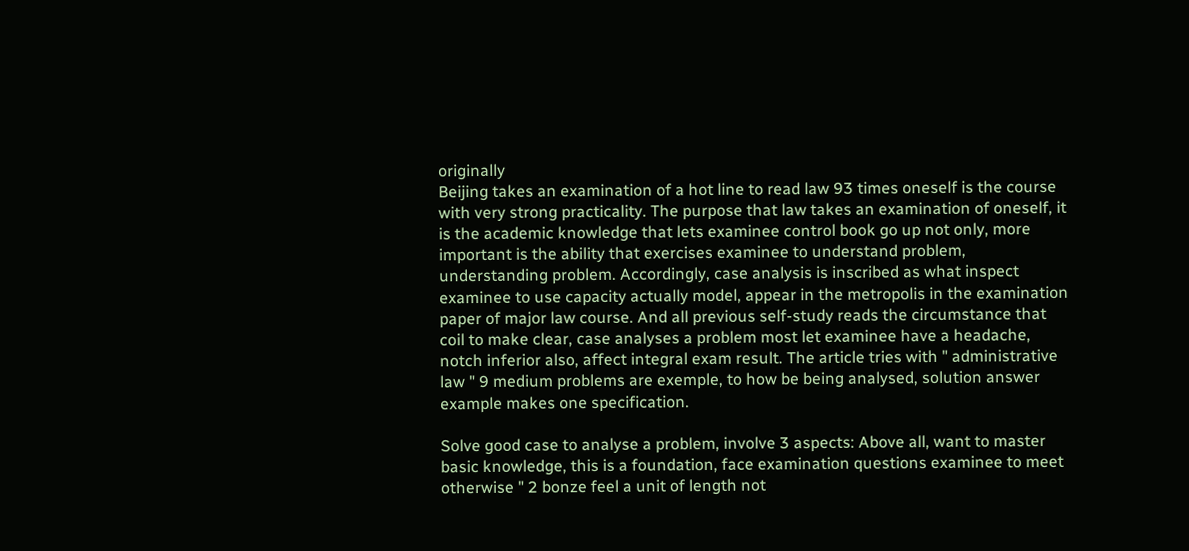originally
Beijing takes an examination of a hot line to read law 93 times oneself is the course with very strong practicality. The purpose that law takes an examination of oneself, it is the academic knowledge that lets examinee control book go up not only, more important is the ability that exercises examinee to understand problem, understanding problem. Accordingly, case analysis is inscribed as what inspect examinee to use capacity actually model, appear in the metropolis in the examination paper of major law course. And all previous self-study reads the circumstance that coil to make clear, case analyses a problem most let examinee have a headache, notch inferior also, affect integral exam result. The article tries with " administrative law " 9 medium problems are exemple, to how be being analysed, solution answer example makes one specification.

Solve good case to analyse a problem, involve 3 aspects: Above all, want to master basic knowledge, this is a foundation, face examination questions examinee to meet otherwise " 2 bonze feel a unit of length not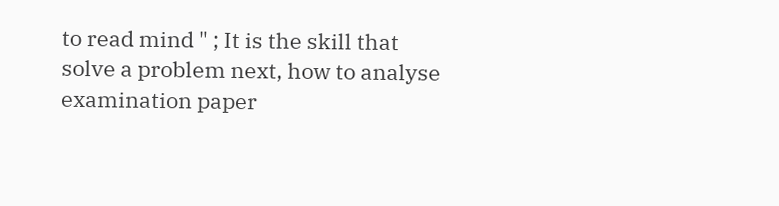to read mind " ; It is the skill that solve a problem next, how to analyse examination paper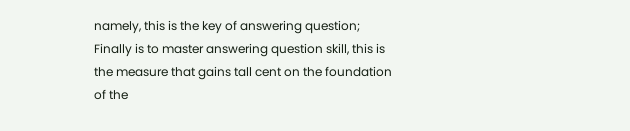namely, this is the key of answering question; Finally is to master answering question skill, this is the measure that gains tall cent on the foundation of the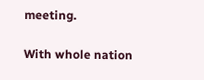meeting.

With whole nation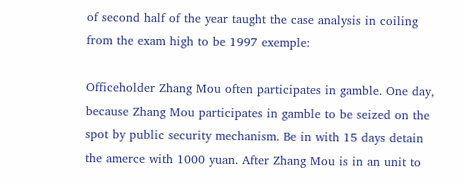of second half of the year taught the case analysis in coiling from the exam high to be 1997 exemple:

Officeholder Zhang Mou often participates in gamble. One day, because Zhang Mou participates in gamble to be seized on the spot by public security mechanism. Be in with 15 days detain the amerce with 1000 yuan. After Zhang Mou is in an unit to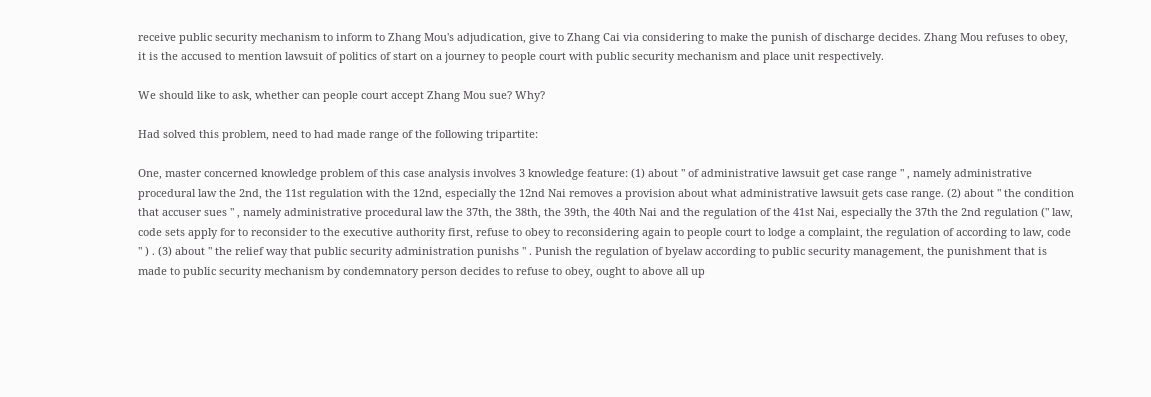receive public security mechanism to inform to Zhang Mou's adjudication, give to Zhang Cai via considering to make the punish of discharge decides. Zhang Mou refuses to obey, it is the accused to mention lawsuit of politics of start on a journey to people court with public security mechanism and place unit respectively.

We should like to ask, whether can people court accept Zhang Mou sue? Why?

Had solved this problem, need to had made range of the following tripartite:

One, master concerned knowledge problem of this case analysis involves 3 knowledge feature: (1) about " of administrative lawsuit get case range " , namely administrative procedural law the 2nd, the 11st regulation with the 12nd, especially the 12nd Nai removes a provision about what administrative lawsuit gets case range. (2) about " the condition that accuser sues " , namely administrative procedural law the 37th, the 38th, the 39th, the 40th Nai and the regulation of the 41st Nai, especially the 37th the 2nd regulation (" law, code sets apply for to reconsider to the executive authority first, refuse to obey to reconsidering again to people court to lodge a complaint, the regulation of according to law, code " ) . (3) about " the relief way that public security administration punishs " . Punish the regulation of byelaw according to public security management, the punishment that is made to public security mechanism by condemnatory person decides to refuse to obey, ought to above all up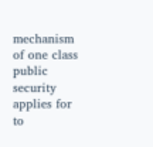mechanism of one class public security applies for to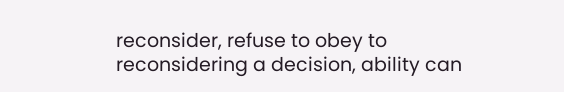reconsider, refuse to obey to reconsidering a decision, ability can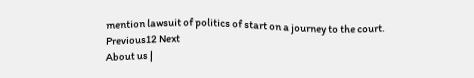mention lawsuit of politics of start on a journey to the court.
Previous12 Next
About us |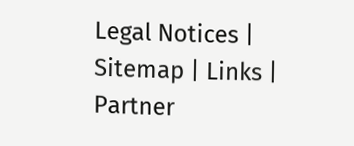Legal Notices | Sitemap | Links | Partner